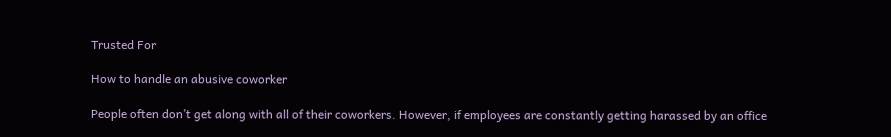Trusted For

How to handle an abusive coworker

People often don’t get along with all of their coworkers. However, if employees are constantly getting harassed by an office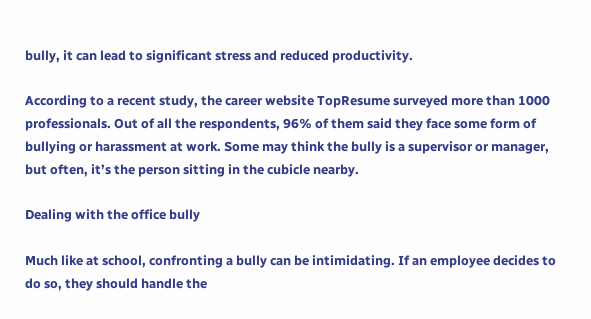bully, it can lead to significant stress and reduced productivity.

According to a recent study, the career website TopResume surveyed more than 1000 professionals. Out of all the respondents, 96% of them said they face some form of bullying or harassment at work. Some may think the bully is a supervisor or manager, but often, it’s the person sitting in the cubicle nearby.

Dealing with the office bully

Much like at school, confronting a bully can be intimidating. If an employee decides to do so, they should handle the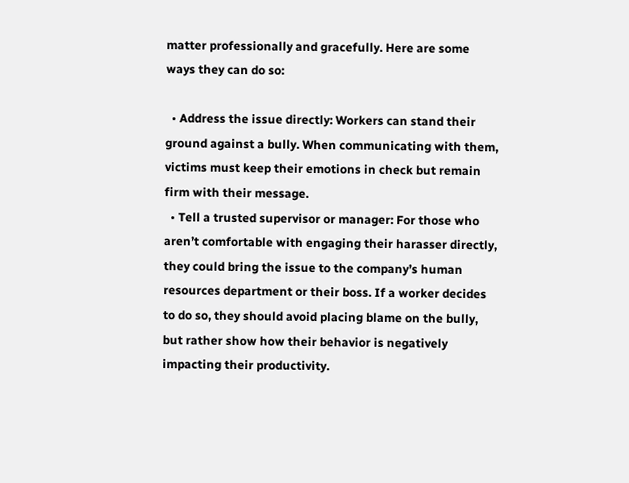matter professionally and gracefully. Here are some ways they can do so:

  • Address the issue directly: Workers can stand their ground against a bully. When communicating with them, victims must keep their emotions in check but remain firm with their message.
  • Tell a trusted supervisor or manager: For those who aren’t comfortable with engaging their harasser directly, they could bring the issue to the company’s human resources department or their boss. If a worker decides to do so, they should avoid placing blame on the bully, but rather show how their behavior is negatively impacting their productivity.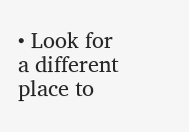• Look for a different place to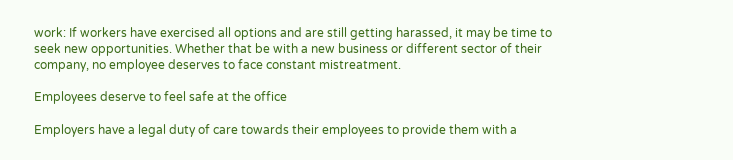work: If workers have exercised all options and are still getting harassed, it may be time to seek new opportunities. Whether that be with a new business or different sector of their company, no employee deserves to face constant mistreatment.

Employees deserve to feel safe at the office

Employers have a legal duty of care towards their employees to provide them with a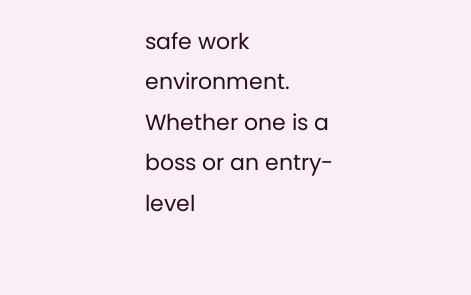safe work environment. Whether one is a boss or an entry-level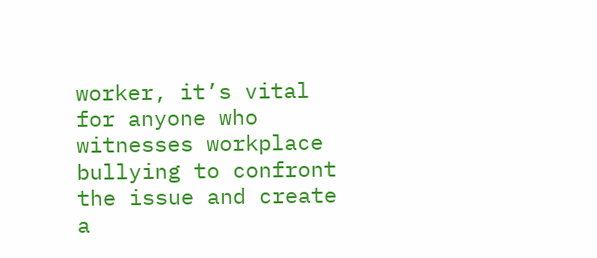worker, it’s vital for anyone who witnesses workplace bullying to confront the issue and create a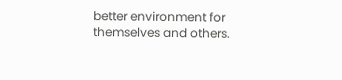better environment for themselves and others.